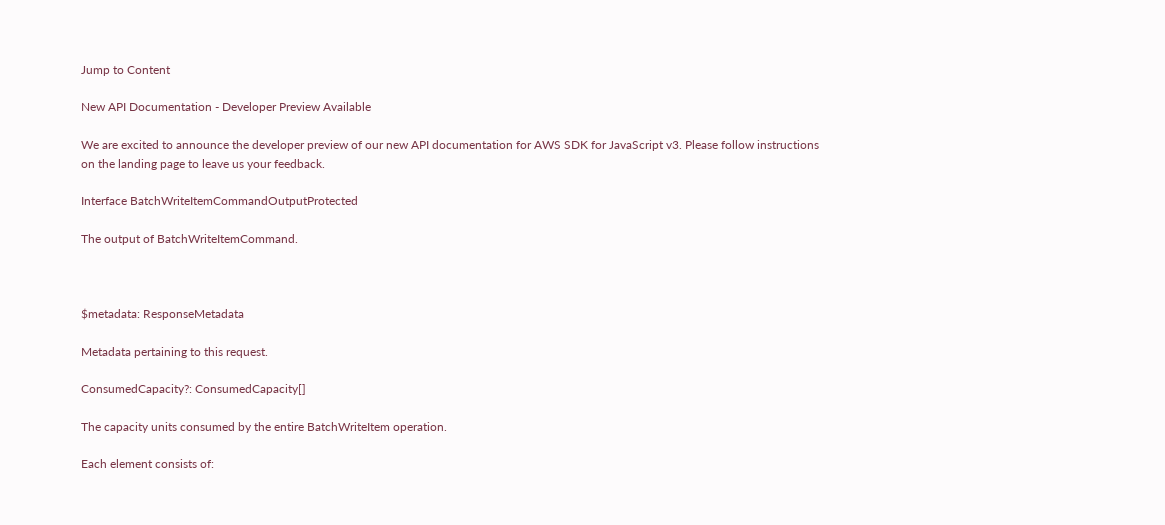Jump to Content

New API Documentation - Developer Preview Available

We are excited to announce the developer preview of our new API documentation for AWS SDK for JavaScript v3. Please follow instructions on the landing page to leave us your feedback.

Interface BatchWriteItemCommandOutputProtected

The output of BatchWriteItemCommand.



$metadata: ResponseMetadata

Metadata pertaining to this request.

ConsumedCapacity?: ConsumedCapacity[]

The capacity units consumed by the entire BatchWriteItem operation.

Each element consists of: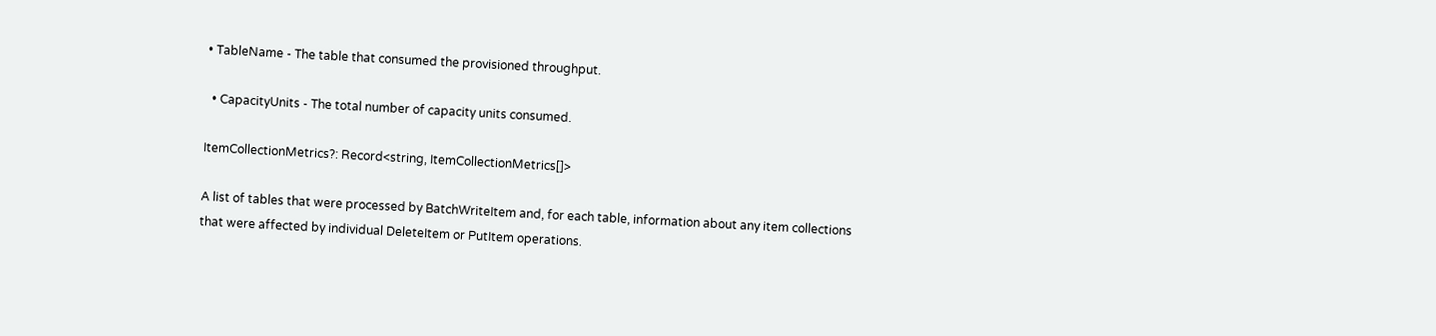• TableName - The table that consumed the provisioned throughput.

  • CapacityUnits - The total number of capacity units consumed.

ItemCollectionMetrics?: Record<string, ItemCollectionMetrics[]>

A list of tables that were processed by BatchWriteItem and, for each table, information about any item collections that were affected by individual DeleteItem or PutItem operations.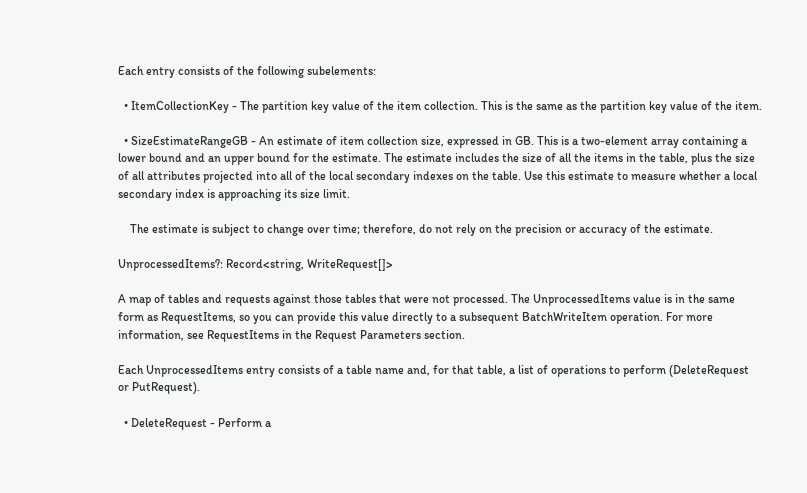Each entry consists of the following subelements:

  • ItemCollectionKey - The partition key value of the item collection. This is the same as the partition key value of the item.

  • SizeEstimateRangeGB - An estimate of item collection size, expressed in GB. This is a two-element array containing a lower bound and an upper bound for the estimate. The estimate includes the size of all the items in the table, plus the size of all attributes projected into all of the local secondary indexes on the table. Use this estimate to measure whether a local secondary index is approaching its size limit.

    The estimate is subject to change over time; therefore, do not rely on the precision or accuracy of the estimate.

UnprocessedItems?: Record<string, WriteRequest[]>

A map of tables and requests against those tables that were not processed. The UnprocessedItems value is in the same form as RequestItems, so you can provide this value directly to a subsequent BatchWriteItem operation. For more information, see RequestItems in the Request Parameters section.

Each UnprocessedItems entry consists of a table name and, for that table, a list of operations to perform (DeleteRequest or PutRequest).

  • DeleteRequest - Perform a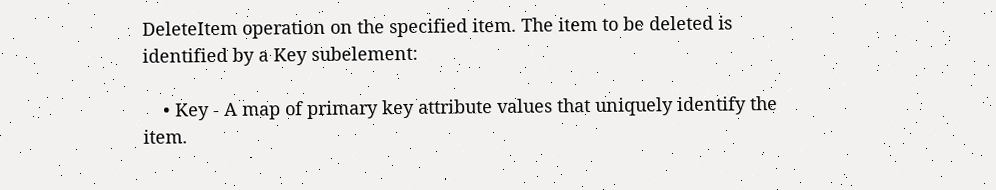DeleteItem operation on the specified item. The item to be deleted is identified by a Key subelement:

    • Key - A map of primary key attribute values that uniquely identify the item.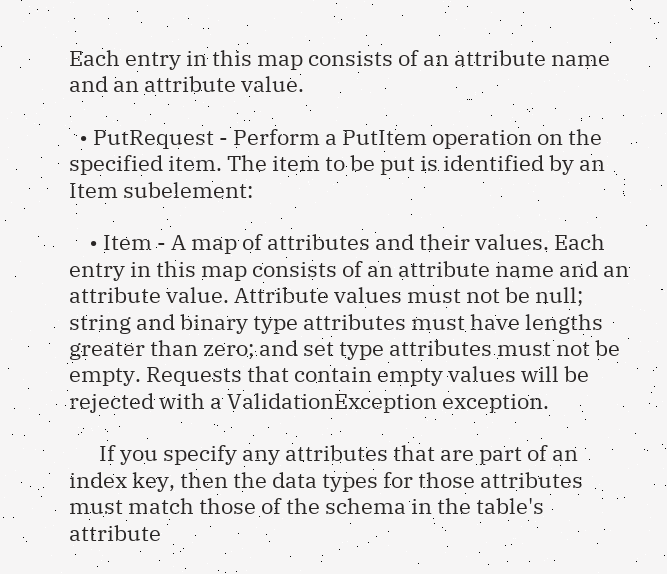Each entry in this map consists of an attribute name and an attribute value.

  • PutRequest - Perform a PutItem operation on the specified item. The item to be put is identified by an Item subelement:

    • Item - A map of attributes and their values. Each entry in this map consists of an attribute name and an attribute value. Attribute values must not be null; string and binary type attributes must have lengths greater than zero; and set type attributes must not be empty. Requests that contain empty values will be rejected with a ValidationException exception.

      If you specify any attributes that are part of an index key, then the data types for those attributes must match those of the schema in the table's attribute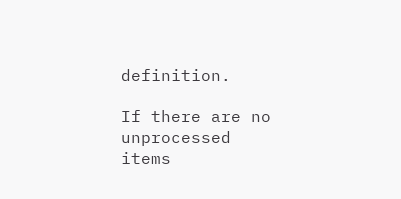definition.

If there are no unprocessed items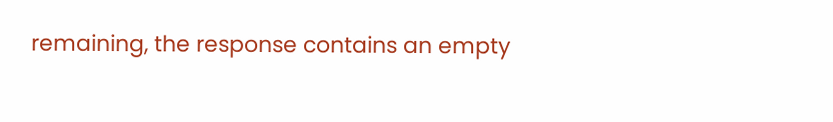remaining, the response contains an empty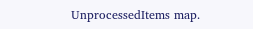UnprocessedItems map.